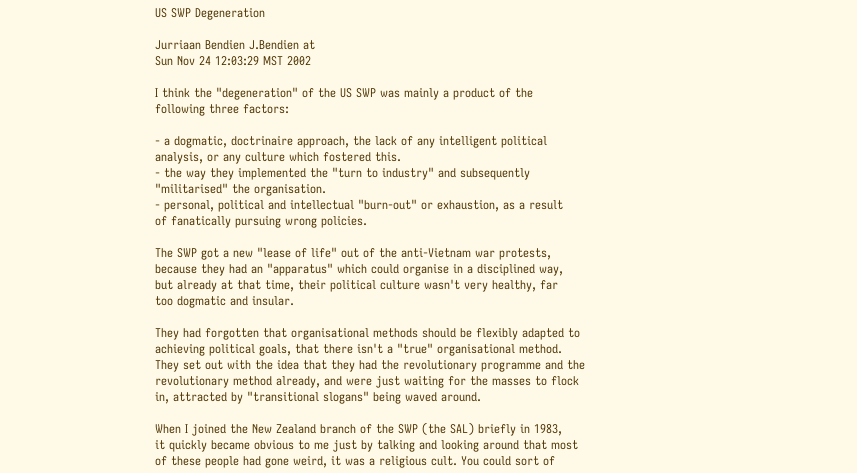US SWP Degeneration

Jurriaan Bendien J.Bendien at
Sun Nov 24 12:03:29 MST 2002

I think the "degeneration" of the US SWP was mainly a product of the
following three factors:

- a dogmatic, doctrinaire approach, the lack of any intelligent political
analysis, or any culture which fostered this.
- the way they implemented the "turn to industry" and subsequently
"militarised" the organisation.
- personal, political and intellectual "burn-out" or exhaustion, as a result
of fanatically pursuing wrong policies.

The SWP got a new "lease of life" out of the anti-Vietnam war protests,
because they had an "apparatus" which could organise in a disciplined way,
but already at that time, their political culture wasn't very healthy, far
too dogmatic and insular.

They had forgotten that organisational methods should be flexibly adapted to
achieving political goals, that there isn't a "true" organisational method.
They set out with the idea that they had the revolutionary programme and the
revolutionary method already, and were just waiting for the masses to flock
in, attracted by "transitional slogans" being waved around.

When I joined the New Zealand branch of the SWP (the SAL) briefly in 1983,
it quickly became obvious to me just by talking and looking around that most
of these people had gone weird, it was a religious cult. You could sort of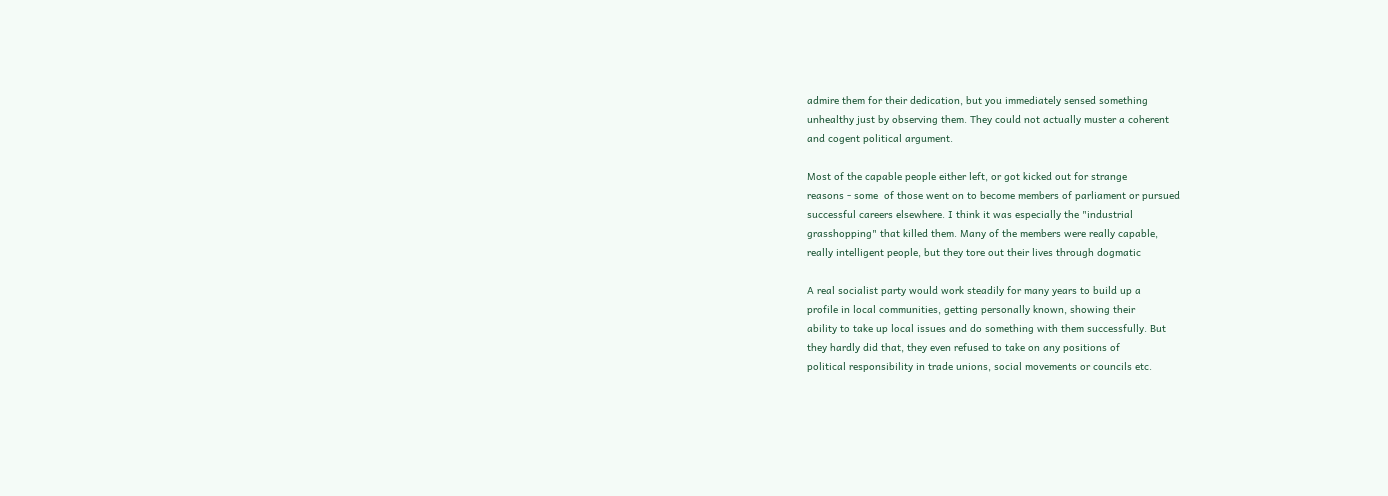admire them for their dedication, but you immediately sensed something
unhealthy just by observing them. They could not actually muster a coherent
and cogent political argument.

Most of the capable people either left, or got kicked out for strange
reasons - some  of those went on to become members of parliament or pursued
successful careers elsewhere. I think it was especially the "industrial
grasshopping" that killed them. Many of the members were really capable,
really intelligent people, but they tore out their lives through dogmatic

A real socialist party would work steadily for many years to build up a
profile in local communities, getting personally known, showing their
ability to take up local issues and do something with them successfully. But
they hardly did that, they even refused to take on any positions of
political responsibility in trade unions, social movements or councils etc.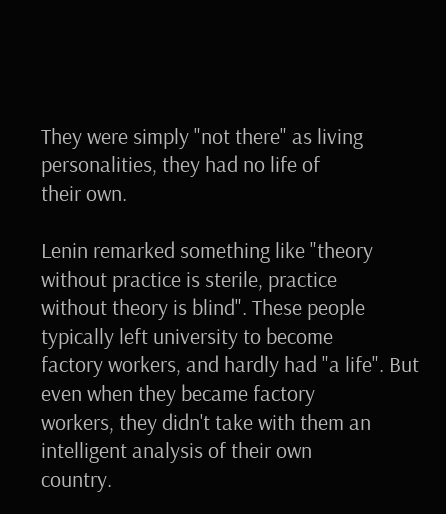They were simply "not there" as living personalities, they had no life of
their own.

Lenin remarked something like "theory without practice is sterile, practice
without theory is blind". These people typically left university to become
factory workers, and hardly had "a life". But even when they became factory
workers, they didn't take with them an intelligent analysis of their own
country.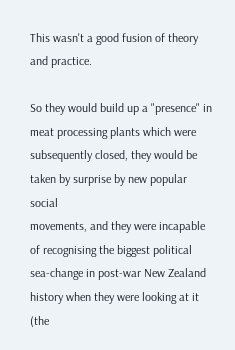This wasn't a good fusion of theory and practice.

So they would build up a "presence" in meat processing plants which were
subsequently closed, they would be taken by surprise by new popular social
movements, and they were incapable of recognising the biggest political
sea-change in post-war New Zealand history when they were looking at it (the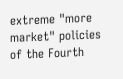extreme "more market" policies of the Fourth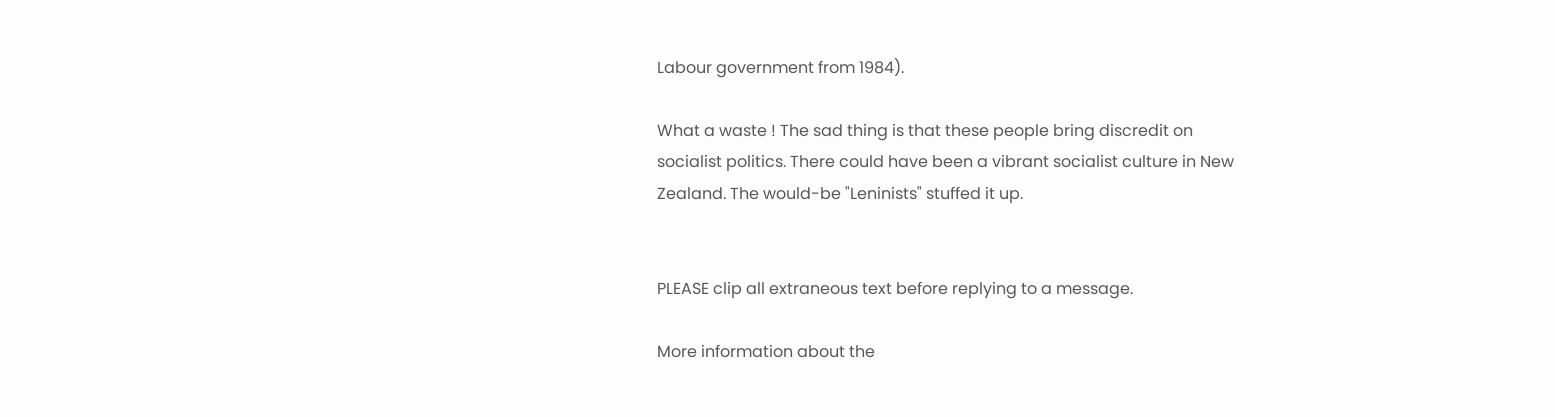Labour government from 1984).

What a waste ! The sad thing is that these people bring discredit on
socialist politics. There could have been a vibrant socialist culture in New
Zealand. The would-be "Leninists" stuffed it up.


PLEASE clip all extraneous text before replying to a message.

More information about the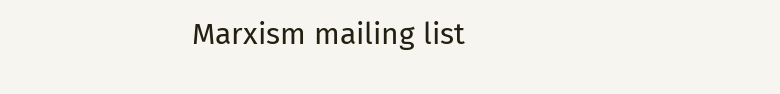Marxism mailing list